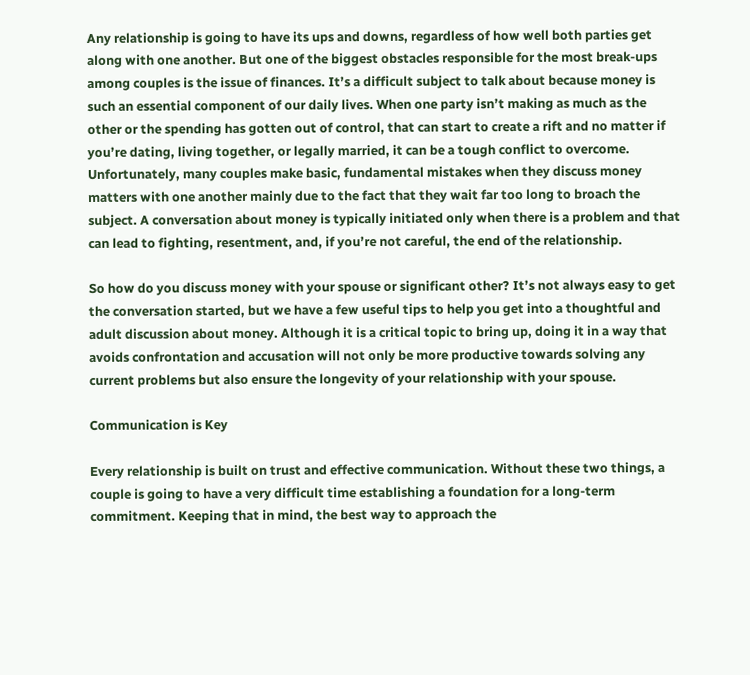Any relationship is going to have its ups and downs, regardless of how well both parties get along with one another. But one of the biggest obstacles responsible for the most break-ups among couples is the issue of finances. It’s a difficult subject to talk about because money is such an essential component of our daily lives. When one party isn’t making as much as the other or the spending has gotten out of control, that can start to create a rift and no matter if you’re dating, living together, or legally married, it can be a tough conflict to overcome. Unfortunately, many couples make basic, fundamental mistakes when they discuss money matters with one another mainly due to the fact that they wait far too long to broach the subject. A conversation about money is typically initiated only when there is a problem and that can lead to fighting, resentment, and, if you’re not careful, the end of the relationship.

So how do you discuss money with your spouse or significant other? It’s not always easy to get the conversation started, but we have a few useful tips to help you get into a thoughtful and adult discussion about money. Although it is a critical topic to bring up, doing it in a way that avoids confrontation and accusation will not only be more productive towards solving any current problems but also ensure the longevity of your relationship with your spouse.

Communication is Key

Every relationship is built on trust and effective communication. Without these two things, a couple is going to have a very difficult time establishing a foundation for a long-term commitment. Keeping that in mind, the best way to approach the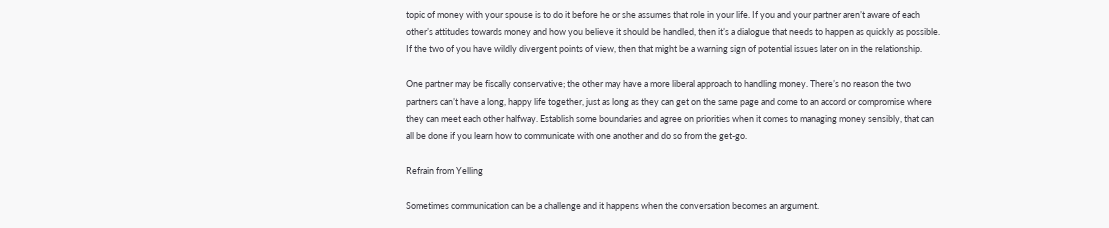topic of money with your spouse is to do it before he or she assumes that role in your life. If you and your partner aren’t aware of each other’s attitudes towards money and how you believe it should be handled, then it’s a dialogue that needs to happen as quickly as possible. If the two of you have wildly divergent points of view, then that might be a warning sign of potential issues later on in the relationship.

One partner may be fiscally conservative; the other may have a more liberal approach to handling money. There’s no reason the two partners can’t have a long, happy life together, just as long as they can get on the same page and come to an accord or compromise where they can meet each other halfway. Establish some boundaries and agree on priorities when it comes to managing money sensibly, that can all be done if you learn how to communicate with one another and do so from the get-go.

Refrain from Yelling

Sometimes communication can be a challenge and it happens when the conversation becomes an argument.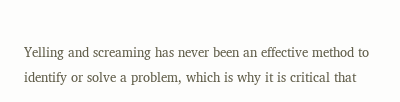Yelling and screaming has never been an effective method to identify or solve a problem, which is why it is critical that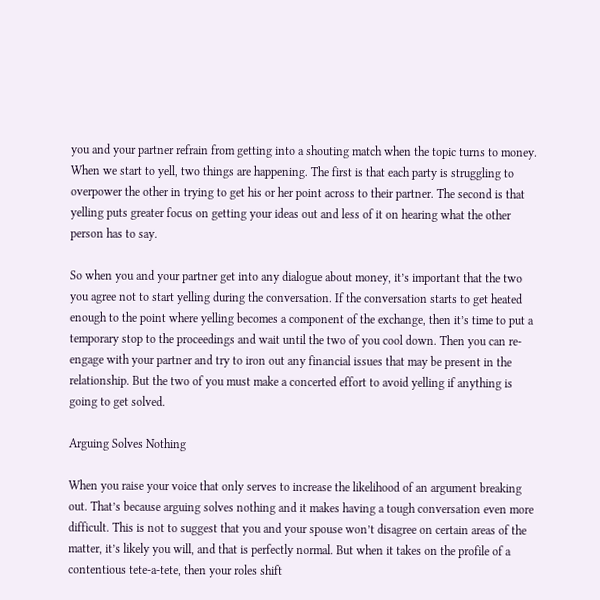you and your partner refrain from getting into a shouting match when the topic turns to money. When we start to yell, two things are happening. The first is that each party is struggling to overpower the other in trying to get his or her point across to their partner. The second is that yelling puts greater focus on getting your ideas out and less of it on hearing what the other person has to say.

So when you and your partner get into any dialogue about money, it’s important that the two you agree not to start yelling during the conversation. If the conversation starts to get heated enough to the point where yelling becomes a component of the exchange, then it’s time to put a temporary stop to the proceedings and wait until the two of you cool down. Then you can re-engage with your partner and try to iron out any financial issues that may be present in the relationship. But the two of you must make a concerted effort to avoid yelling if anything is going to get solved.

Arguing Solves Nothing

When you raise your voice that only serves to increase the likelihood of an argument breaking out. That’s because arguing solves nothing and it makes having a tough conversation even more difficult. This is not to suggest that you and your spouse won’t disagree on certain areas of the matter, it’s likely you will, and that is perfectly normal. But when it takes on the profile of a contentious tete-a-tete, then your roles shift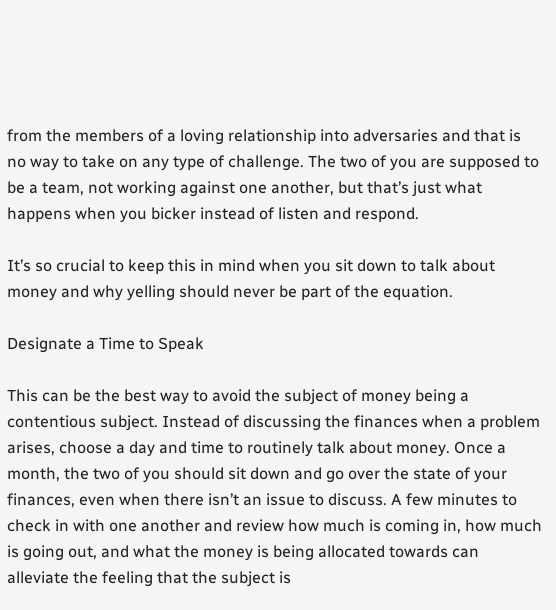from the members of a loving relationship into adversaries and that is no way to take on any type of challenge. The two of you are supposed to be a team, not working against one another, but that’s just what happens when you bicker instead of listen and respond.

It’s so crucial to keep this in mind when you sit down to talk about money and why yelling should never be part of the equation.

Designate a Time to Speak

This can be the best way to avoid the subject of money being a contentious subject. Instead of discussing the finances when a problem arises, choose a day and time to routinely talk about money. Once a month, the two of you should sit down and go over the state of your finances, even when there isn’t an issue to discuss. A few minutes to check in with one another and review how much is coming in, how much is going out, and what the money is being allocated towards can alleviate the feeling that the subject is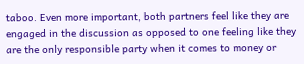taboo. Even more important, both partners feel like they are engaged in the discussion as opposed to one feeling like they are the only responsible party when it comes to money or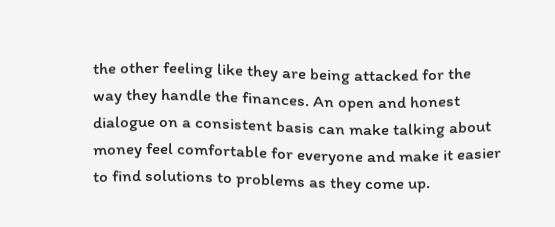the other feeling like they are being attacked for the way they handle the finances. An open and honest dialogue on a consistent basis can make talking about money feel comfortable for everyone and make it easier to find solutions to problems as they come up.